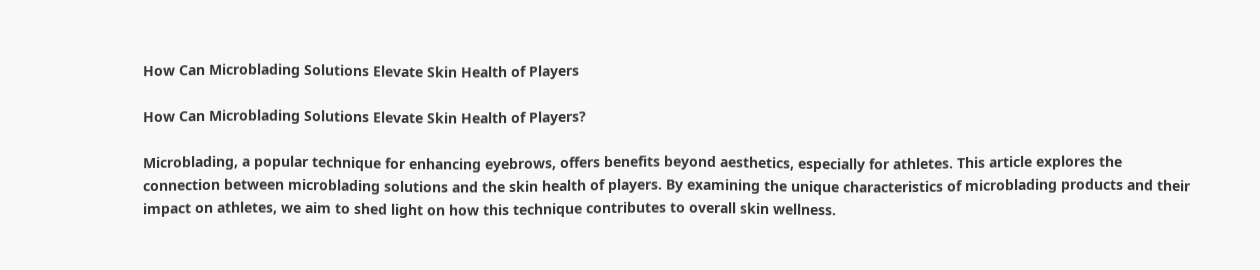How Can Microblading Solutions Elevate Skin Health of Players

How Can Microblading Solutions Elevate Skin Health of Players?

Microblading, a popular technique for enhancing eyebrows, offers benefits beyond aesthetics, especially for athletes. This article explores the connection between microblading solutions and the skin health of players. By examining the unique characteristics of microblading products and their impact on athletes, we aim to shed light on how this technique contributes to overall skin wellness.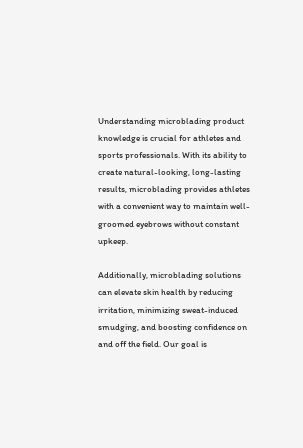Understanding microblading product knowledge is crucial for athletes and sports professionals. With its ability to create natural-looking, long-lasting results, microblading provides athletes with a convenient way to maintain well-groomed eyebrows without constant upkeep.

Additionally, microblading solutions can elevate skin health by reducing irritation, minimizing sweat-induced smudging, and boosting confidence on and off the field. Our goal is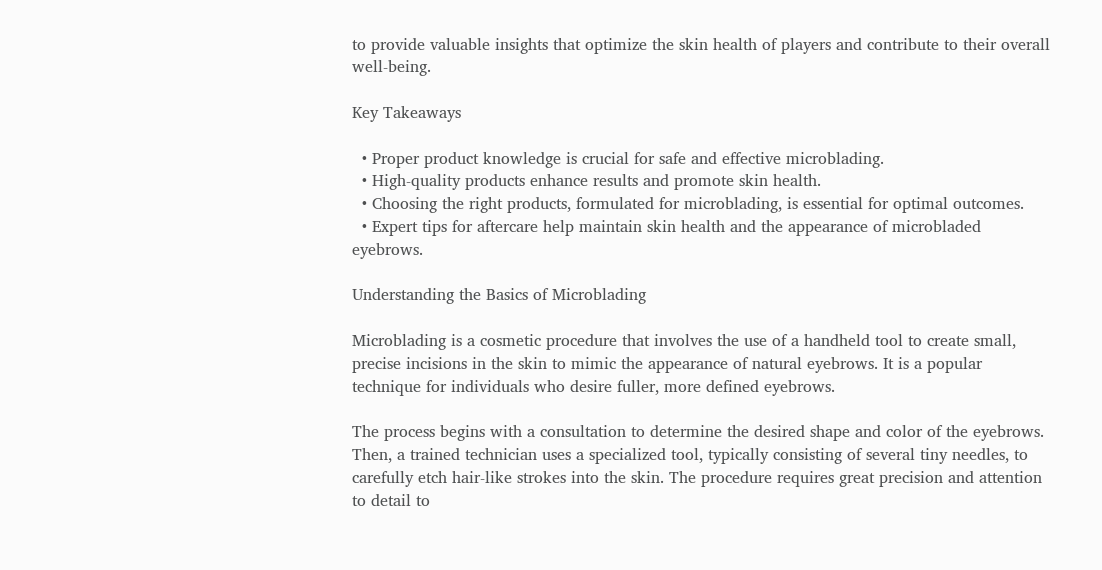to provide valuable insights that optimize the skin health of players and contribute to their overall well-being.

Key Takeaways

  • Proper product knowledge is crucial for safe and effective microblading.
  • High-quality products enhance results and promote skin health.
  • Choosing the right products, formulated for microblading, is essential for optimal outcomes.
  • Expert tips for aftercare help maintain skin health and the appearance of microbladed eyebrows.

Understanding the Basics of Microblading

Microblading is a cosmetic procedure that involves the use of a handheld tool to create small, precise incisions in the skin to mimic the appearance of natural eyebrows. It is a popular technique for individuals who desire fuller, more defined eyebrows.

The process begins with a consultation to determine the desired shape and color of the eyebrows. Then, a trained technician uses a specialized tool, typically consisting of several tiny needles, to carefully etch hair-like strokes into the skin. The procedure requires great precision and attention to detail to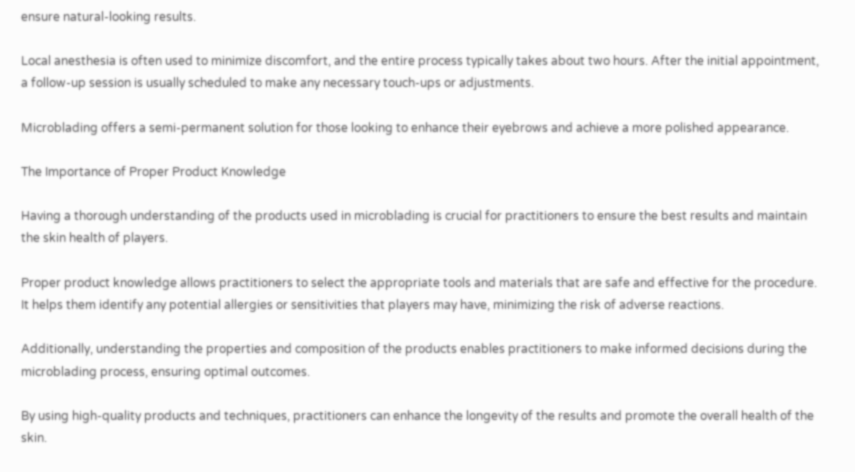ensure natural-looking results.

Local anesthesia is often used to minimize discomfort, and the entire process typically takes about two hours. After the initial appointment, a follow-up session is usually scheduled to make any necessary touch-ups or adjustments.

Microblading offers a semi-permanent solution for those looking to enhance their eyebrows and achieve a more polished appearance.

The Importance of Proper Product Knowledge

Having a thorough understanding of the products used in microblading is crucial for practitioners to ensure the best results and maintain the skin health of players.

Proper product knowledge allows practitioners to select the appropriate tools and materials that are safe and effective for the procedure. It helps them identify any potential allergies or sensitivities that players may have, minimizing the risk of adverse reactions.

Additionally, understanding the properties and composition of the products enables practitioners to make informed decisions during the microblading process, ensuring optimal outcomes.

By using high-quality products and techniques, practitioners can enhance the longevity of the results and promote the overall health of the skin.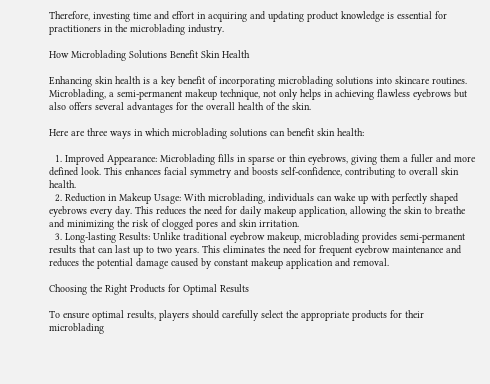Therefore, investing time and effort in acquiring and updating product knowledge is essential for practitioners in the microblading industry.

How Microblading Solutions Benefit Skin Health

Enhancing skin health is a key benefit of incorporating microblading solutions into skincare routines. Microblading, a semi-permanent makeup technique, not only helps in achieving flawless eyebrows but also offers several advantages for the overall health of the skin.

Here are three ways in which microblading solutions can benefit skin health:

  1. Improved Appearance: Microblading fills in sparse or thin eyebrows, giving them a fuller and more defined look. This enhances facial symmetry and boosts self-confidence, contributing to overall skin health.
  2. Reduction in Makeup Usage: With microblading, individuals can wake up with perfectly shaped eyebrows every day. This reduces the need for daily makeup application, allowing the skin to breathe and minimizing the risk of clogged pores and skin irritation.
  3. Long-lasting Results: Unlike traditional eyebrow makeup, microblading provides semi-permanent results that can last up to two years. This eliminates the need for frequent eyebrow maintenance and reduces the potential damage caused by constant makeup application and removal.

Choosing the Right Products for Optimal Results

To ensure optimal results, players should carefully select the appropriate products for their microblading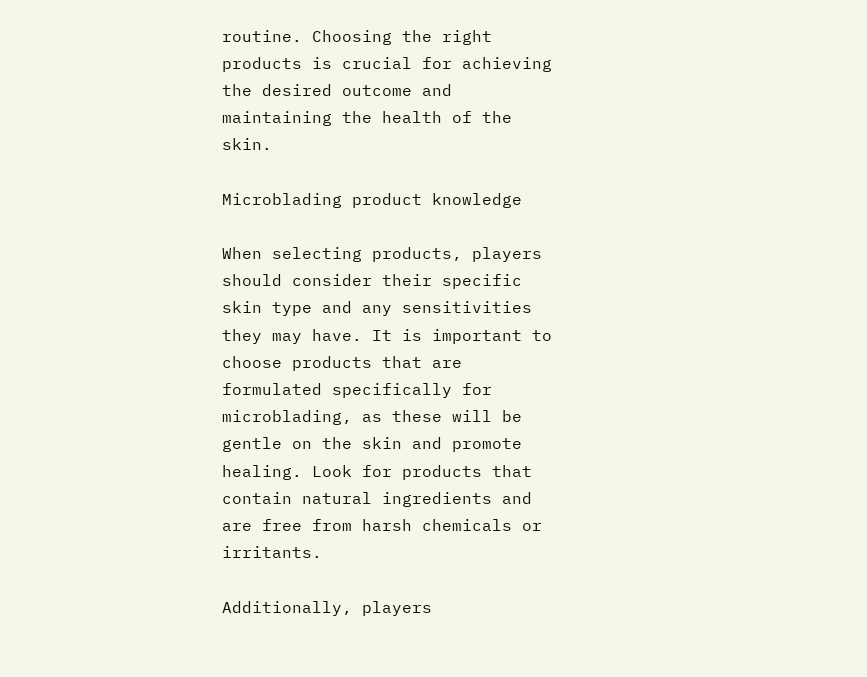routine. Choosing the right products is crucial for achieving the desired outcome and maintaining the health of the skin.

Microblading product knowledge

When selecting products, players should consider their specific skin type and any sensitivities they may have. It is important to choose products that are formulated specifically for microblading, as these will be gentle on the skin and promote healing. Look for products that contain natural ingredients and are free from harsh chemicals or irritants.

Additionally, players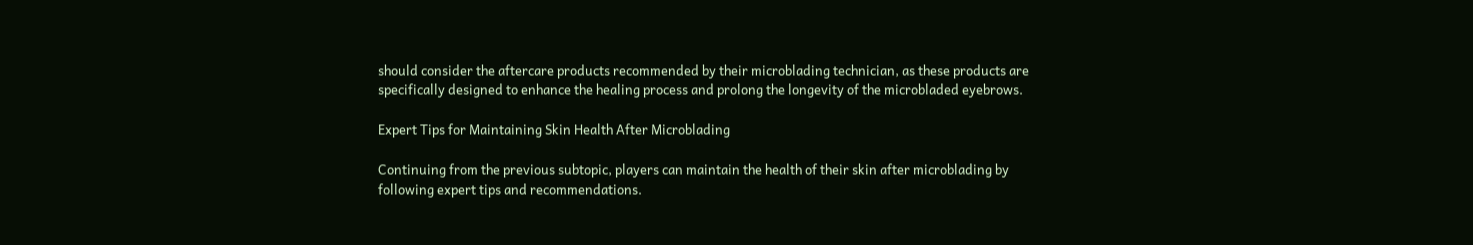should consider the aftercare products recommended by their microblading technician, as these products are specifically designed to enhance the healing process and prolong the longevity of the microbladed eyebrows.

Expert Tips for Maintaining Skin Health After Microblading

Continuing from the previous subtopic, players can maintain the health of their skin after microblading by following expert tips and recommendations.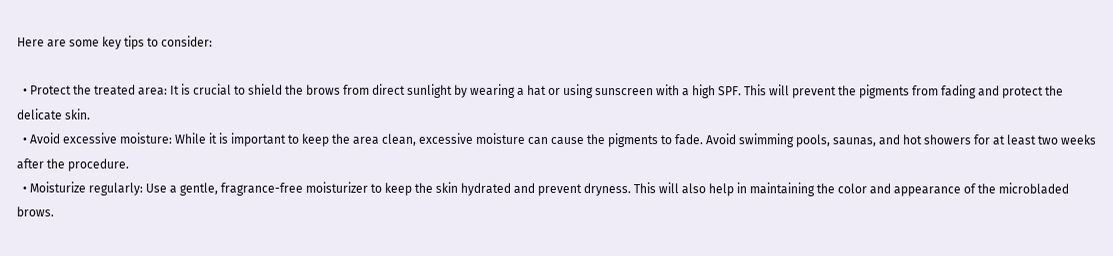Here are some key tips to consider:

  • Protect the treated area: It is crucial to shield the brows from direct sunlight by wearing a hat or using sunscreen with a high SPF. This will prevent the pigments from fading and protect the delicate skin.
  • Avoid excessive moisture: While it is important to keep the area clean, excessive moisture can cause the pigments to fade. Avoid swimming pools, saunas, and hot showers for at least two weeks after the procedure.
  • Moisturize regularly: Use a gentle, fragrance-free moisturizer to keep the skin hydrated and prevent dryness. This will also help in maintaining the color and appearance of the microbladed brows.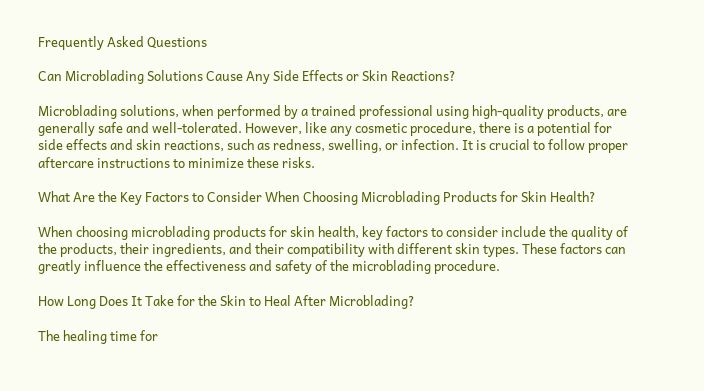Frequently Asked Questions

Can Microblading Solutions Cause Any Side Effects or Skin Reactions?

Microblading solutions, when performed by a trained professional using high-quality products, are generally safe and well-tolerated. However, like any cosmetic procedure, there is a potential for side effects and skin reactions, such as redness, swelling, or infection. It is crucial to follow proper aftercare instructions to minimize these risks.

What Are the Key Factors to Consider When Choosing Microblading Products for Skin Health?

When choosing microblading products for skin health, key factors to consider include the quality of the products, their ingredients, and their compatibility with different skin types. These factors can greatly influence the effectiveness and safety of the microblading procedure.

How Long Does It Take for the Skin to Heal After Microblading?

The healing time for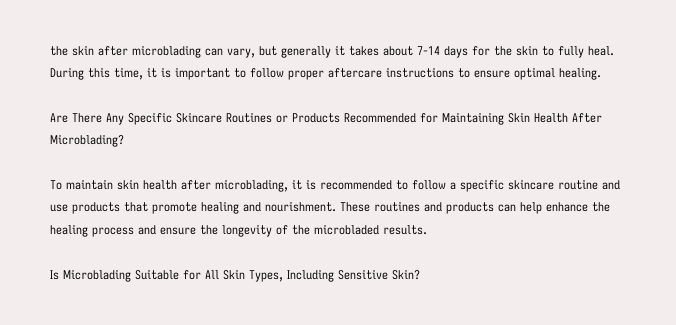the skin after microblading can vary, but generally it takes about 7-14 days for the skin to fully heal. During this time, it is important to follow proper aftercare instructions to ensure optimal healing.

Are There Any Specific Skincare Routines or Products Recommended for Maintaining Skin Health After Microblading?

To maintain skin health after microblading, it is recommended to follow a specific skincare routine and use products that promote healing and nourishment. These routines and products can help enhance the healing process and ensure the longevity of the microbladed results.

Is Microblading Suitable for All Skin Types, Including Sensitive Skin?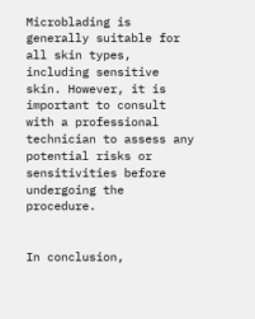Microblading is generally suitable for all skin types, including sensitive skin. However, it is important to consult with a professional technician to assess any potential risks or sensitivities before undergoing the procedure.


In conclusion,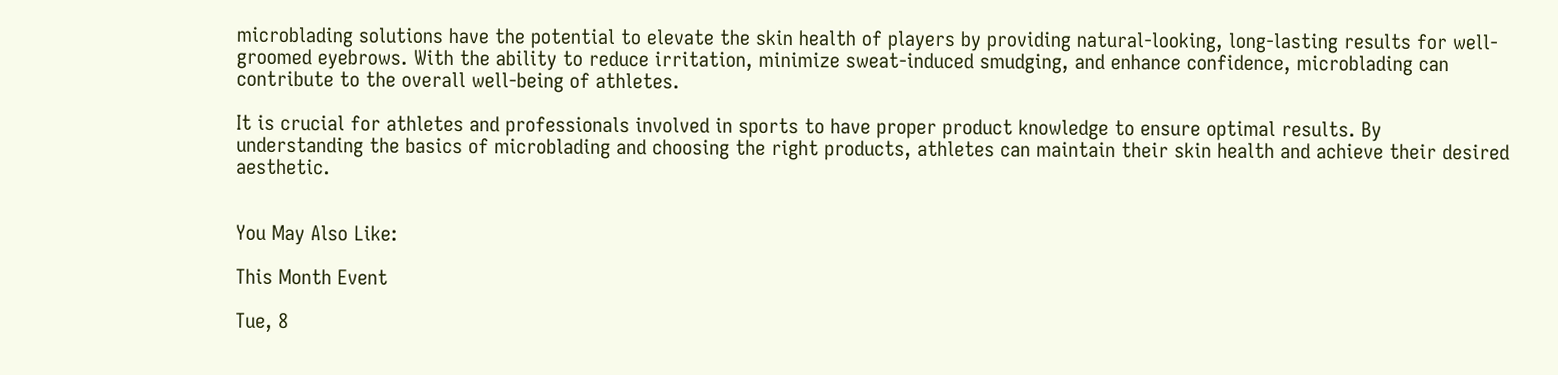microblading solutions have the potential to elevate the skin health of players by providing natural-looking, long-lasting results for well-groomed eyebrows. With the ability to reduce irritation, minimize sweat-induced smudging, and enhance confidence, microblading can contribute to the overall well-being of athletes.

It is crucial for athletes and professionals involved in sports to have proper product knowledge to ensure optimal results. By understanding the basics of microblading and choosing the right products, athletes can maintain their skin health and achieve their desired aesthetic.


You May Also Like:

This Month Event

Tue, 8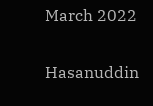March 2022

Hasanuddin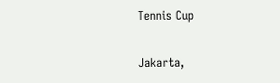Tennis Cup

Jakarta,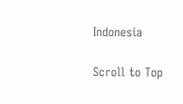Indonesia

Scroll to Top